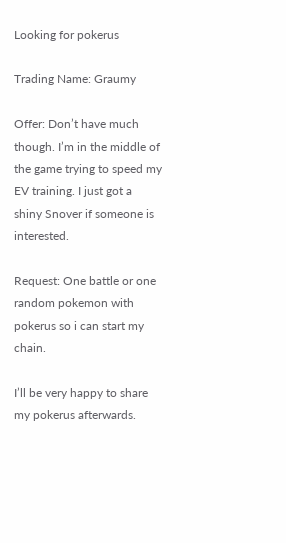Looking for pokerus

Trading Name: Graumy

Offer: Don’t have much though. I’m in the middle of the game trying to speed my EV training. I just got a shiny Snover if someone is interested.

Request: One battle or one random pokemon with pokerus so i can start my chain.

I’ll be very happy to share my pokerus afterwards.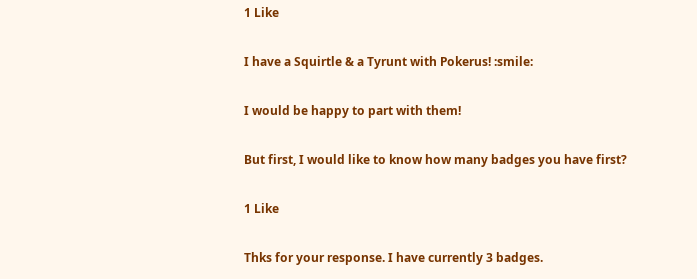1 Like

I have a Squirtle & a Tyrunt with Pokerus! :smile:

I would be happy to part with them!

But first, I would like to know how many badges you have first?

1 Like

Thks for your response. I have currently 3 badges.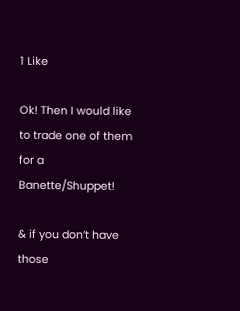1 Like

Ok! Then I would like to trade one of them for a Banette/Shuppet!

& if you don’t have those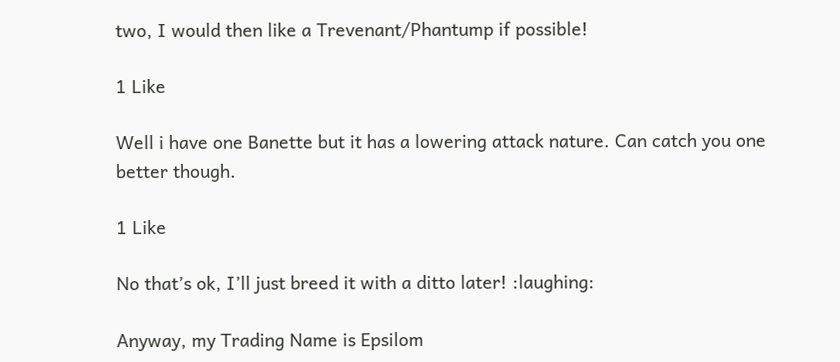two, I would then like a Trevenant/Phantump if possible!

1 Like

Well i have one Banette but it has a lowering attack nature. Can catch you one better though.

1 Like

No that’s ok, I’ll just breed it with a ditto later! :laughing:

Anyway, my Trading Name is Epsilom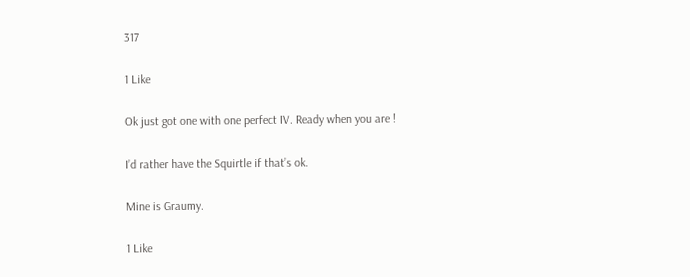317

1 Like

Ok just got one with one perfect IV. Ready when you are !

I’d rather have the Squirtle if that’s ok.

Mine is Graumy.

1 Like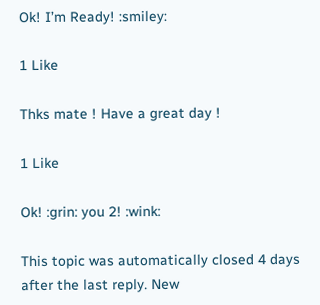Ok! I’m Ready! :smiley:

1 Like

Thks mate ! Have a great day !

1 Like

Ok! :grin: you 2! :wink:

This topic was automatically closed 4 days after the last reply. New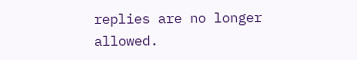replies are no longer allowed.